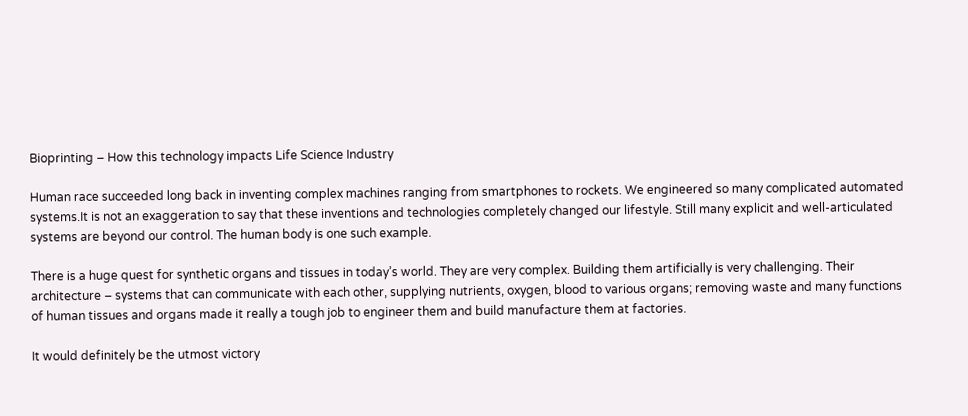Bioprinting – How this technology impacts Life Science Industry

Human race succeeded long back in inventing complex machines ranging from smartphones to rockets. We engineered so many complicated automated systems.It is not an exaggeration to say that these inventions and technologies completely changed our lifestyle. Still many explicit and well-articulated systems are beyond our control. The human body is one such example.

There is a huge quest for synthetic organs and tissues in today’s world. They are very complex. Building them artificially is very challenging. Their architecture – systems that can communicate with each other, supplying nutrients, oxygen, blood to various organs; removing waste and many functions of human tissues and organs made it really a tough job to engineer them and build manufacture them at factories.

It would definitely be the utmost victory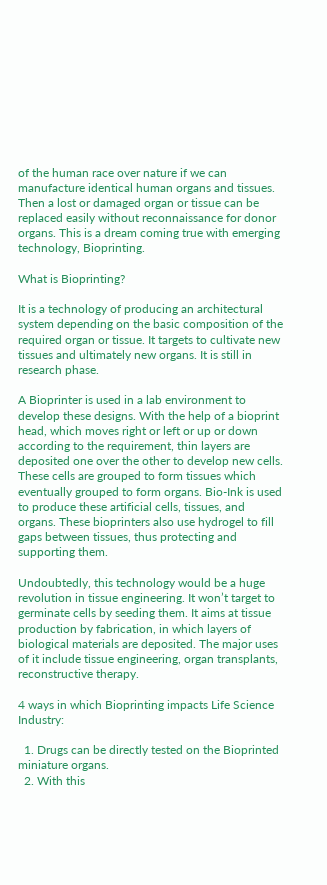of the human race over nature if we can manufacture identical human organs and tissues. Then a lost or damaged organ or tissue can be replaced easily without reconnaissance for donor organs. This is a dream coming true with emerging technology, Bioprinting.

What is Bioprinting?

It is a technology of producing an architectural system depending on the basic composition of the required organ or tissue. It targets to cultivate new tissues and ultimately new organs. It is still in research phase.

A Bioprinter is used in a lab environment to develop these designs. With the help of a bioprint head, which moves right or left or up or down according to the requirement, thin layers are deposited one over the other to develop new cells. These cells are grouped to form tissues which eventually grouped to form organs. Bio-Ink is used to produce these artificial cells, tissues, and organs. These bioprinters also use hydrogel to fill gaps between tissues, thus protecting and supporting them.

Undoubtedly, this technology would be a huge revolution in tissue engineering. It won’t target to germinate cells by seeding them. It aims at tissue production by fabrication, in which layers of biological materials are deposited. The major uses of it include tissue engineering, organ transplants, reconstructive therapy.

4 ways in which Bioprinting impacts Life Science Industry:

  1. Drugs can be directly tested on the Bioprinted miniature organs.
  2. With this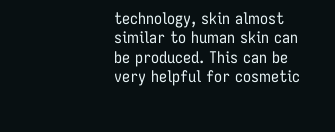technology, skin almost similar to human skin can be produced. This can be very helpful for cosmetic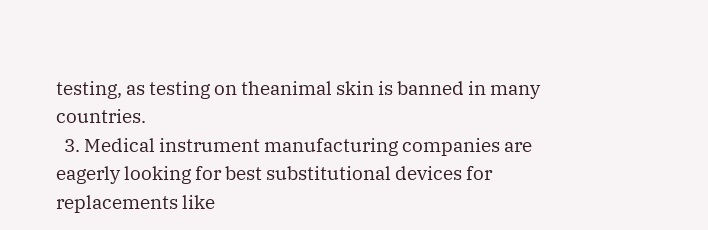testing, as testing on theanimal skin is banned in many countries.
  3. Medical instrument manufacturing companies are eagerly looking for best substitutional devices for replacements like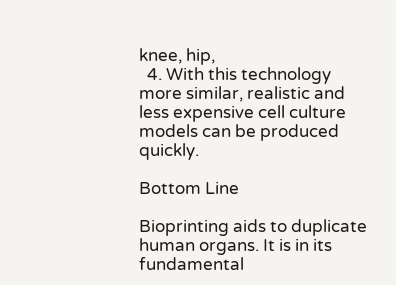knee, hip,
  4. With this technology more similar, realistic and less expensive cell culture models can be produced quickly.

Bottom Line

Bioprinting aids to duplicate human organs. It is in its fundamental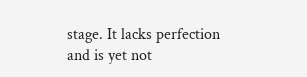stage. It lacks perfection and is yet not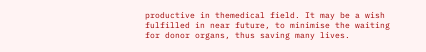productive in themedical field. It may be a wish fulfilled in near future, to minimise the waiting for donor organs, thus saving many lives.